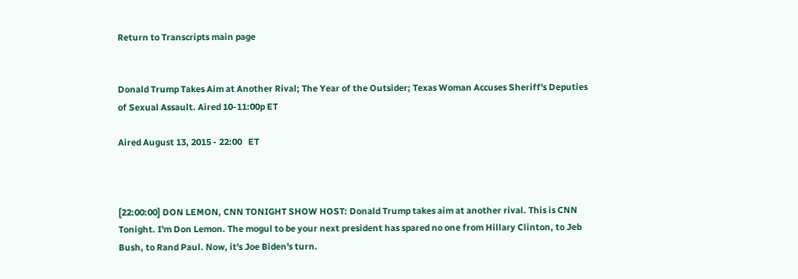Return to Transcripts main page


Donald Trump Takes Aim at Another Rival; The Year of the Outsider; Texas Woman Accuses Sheriff's Deputies of Sexual Assault. Aired 10-11:00p ET

Aired August 13, 2015 - 22:00   ET



[22:00:00] DON LEMON, CNN TONIGHT SHOW HOST: Donald Trump takes aim at another rival. This is CNN Tonight. I'm Don Lemon. The mogul to be your next president has spared no one from Hillary Clinton, to Jeb Bush, to Rand Paul. Now, it's Joe Biden's turn.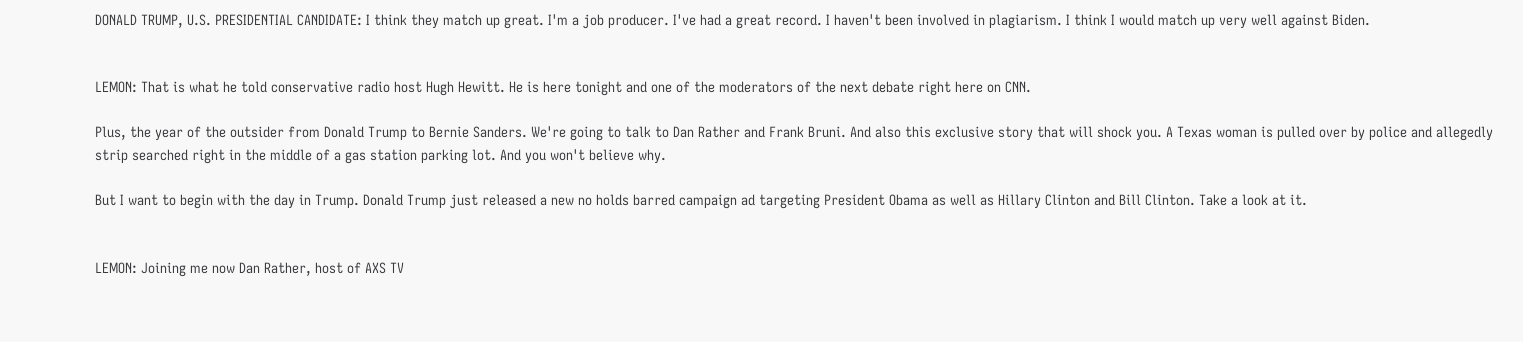DONALD TRUMP, U.S. PRESIDENTIAL CANDIDATE: I think they match up great. I'm a job producer. I've had a great record. I haven't been involved in plagiarism. I think I would match up very well against Biden.


LEMON: That is what he told conservative radio host Hugh Hewitt. He is here tonight and one of the moderators of the next debate right here on CNN.

Plus, the year of the outsider from Donald Trump to Bernie Sanders. We're going to talk to Dan Rather and Frank Bruni. And also this exclusive story that will shock you. A Texas woman is pulled over by police and allegedly strip searched right in the middle of a gas station parking lot. And you won't believe why.

But I want to begin with the day in Trump. Donald Trump just released a new no holds barred campaign ad targeting President Obama as well as Hillary Clinton and Bill Clinton. Take a look at it.


LEMON: Joining me now Dan Rather, host of AXS TV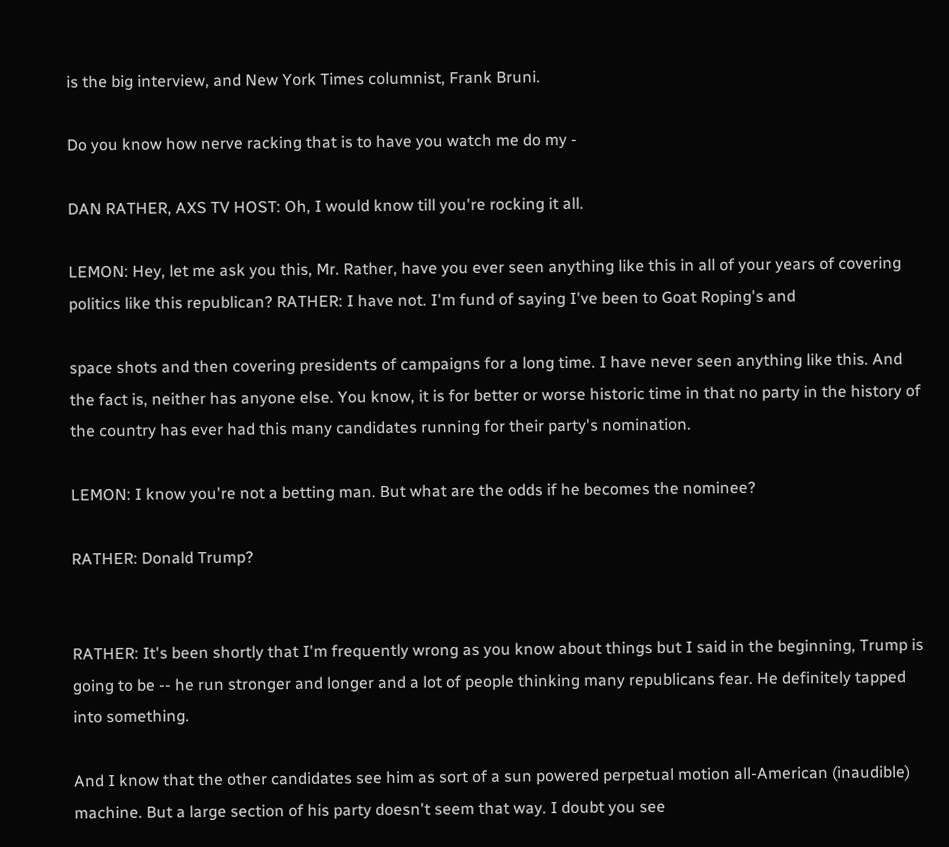is the big interview, and New York Times columnist, Frank Bruni.

Do you know how nerve racking that is to have you watch me do my -

DAN RATHER, AXS TV HOST: Oh, I would know till you're rocking it all.

LEMON: Hey, let me ask you this, Mr. Rather, have you ever seen anything like this in all of your years of covering politics like this republican? RATHER: I have not. I'm fund of saying I've been to Goat Roping's and

space shots and then covering presidents of campaigns for a long time. I have never seen anything like this. And the fact is, neither has anyone else. You know, it is for better or worse historic time in that no party in the history of the country has ever had this many candidates running for their party's nomination.

LEMON: I know you're not a betting man. But what are the odds if he becomes the nominee?

RATHER: Donald Trump?


RATHER: It's been shortly that I'm frequently wrong as you know about things but I said in the beginning, Trump is going to be -- he run stronger and longer and a lot of people thinking many republicans fear. He definitely tapped into something.

And I know that the other candidates see him as sort of a sun powered perpetual motion all-American (inaudible) machine. But a large section of his party doesn't seem that way. I doubt you see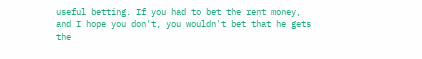useful betting. If you had to bet the rent money, and I hope you don't, you wouldn't bet that he gets the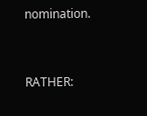nomination.


RATHER: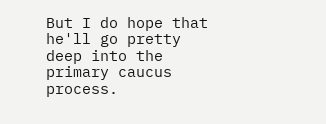But I do hope that he'll go pretty deep into the primary caucus process.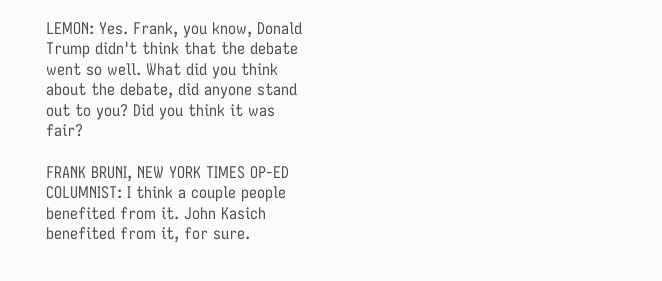LEMON: Yes. Frank, you know, Donald Trump didn't think that the debate went so well. What did you think about the debate, did anyone stand out to you? Did you think it was fair?

FRANK BRUNI, NEW YORK TIMES OP-ED COLUMNIST: I think a couple people benefited from it. John Kasich benefited from it, for sure.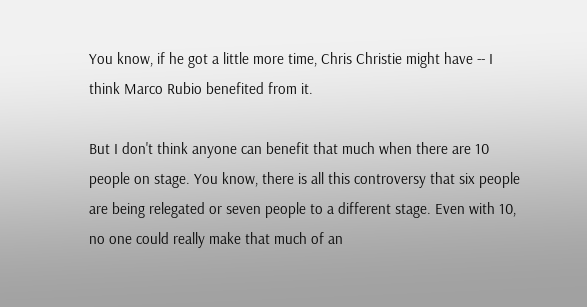You know, if he got a little more time, Chris Christie might have -- I think Marco Rubio benefited from it.

But I don't think anyone can benefit that much when there are 10 people on stage. You know, there is all this controversy that six people are being relegated or seven people to a different stage. Even with 10, no one could really make that much of an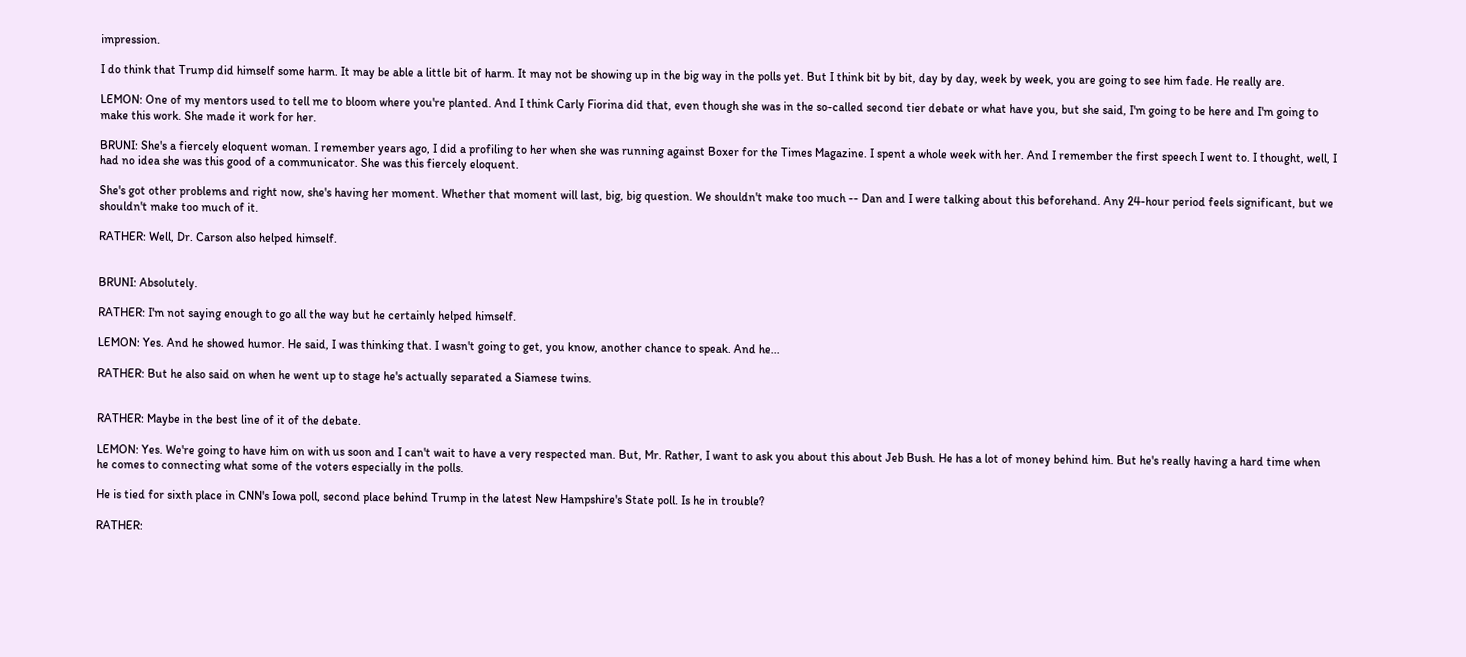impression.

I do think that Trump did himself some harm. It may be able a little bit of harm. It may not be showing up in the big way in the polls yet. But I think bit by bit, day by day, week by week, you are going to see him fade. He really are.

LEMON: One of my mentors used to tell me to bloom where you're planted. And I think Carly Fiorina did that, even though she was in the so-called second tier debate or what have you, but she said, I'm going to be here and I'm going to make this work. She made it work for her.

BRUNI: She's a fiercely eloquent woman. I remember years ago, I did a profiling to her when she was running against Boxer for the Times Magazine. I spent a whole week with her. And I remember the first speech I went to. I thought, well, I had no idea she was this good of a communicator. She was this fiercely eloquent.

She's got other problems and right now, she's having her moment. Whether that moment will last, big, big question. We shouldn't make too much -- Dan and I were talking about this beforehand. Any 24-hour period feels significant, but we shouldn't make too much of it.

RATHER: Well, Dr. Carson also helped himself.


BRUNI: Absolutely.

RATHER: I'm not saying enough to go all the way but he certainly helped himself.

LEMON: Yes. And he showed humor. He said, I was thinking that. I wasn't going to get, you know, another chance to speak. And he...

RATHER: But he also said on when he went up to stage he's actually separated a Siamese twins.


RATHER: Maybe in the best line of it of the debate.

LEMON: Yes. We're going to have him on with us soon and I can't wait to have a very respected man. But, Mr. Rather, I want to ask you about this about Jeb Bush. He has a lot of money behind him. But he's really having a hard time when he comes to connecting what some of the voters especially in the polls.

He is tied for sixth place in CNN's Iowa poll, second place behind Trump in the latest New Hampshire's State poll. Is he in trouble?

RATHER: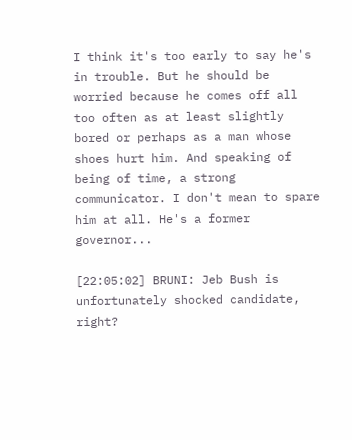I think it's too early to say he's in trouble. But he should be worried because he comes off all too often as at least slightly bored or perhaps as a man whose shoes hurt him. And speaking of being of time, a strong communicator. I don't mean to spare him at all. He's a former governor...

[22:05:02] BRUNI: Jeb Bush is unfortunately shocked candidate, right?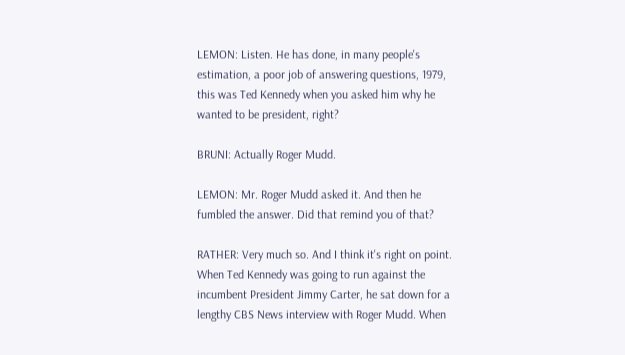LEMON: Listen. He has done, in many people's estimation, a poor job of answering questions, 1979, this was Ted Kennedy when you asked him why he wanted to be president, right?

BRUNI: Actually Roger Mudd.

LEMON: Mr. Roger Mudd asked it. And then he fumbled the answer. Did that remind you of that?

RATHER: Very much so. And I think it's right on point. When Ted Kennedy was going to run against the incumbent President Jimmy Carter, he sat down for a lengthy CBS News interview with Roger Mudd. When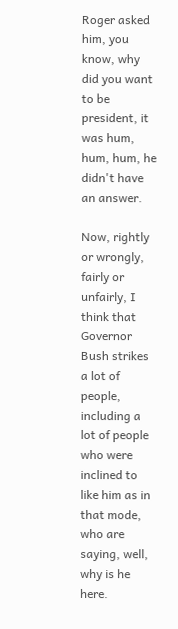Roger asked him, you know, why did you want to be president, it was hum, hum, hum, he didn't have an answer.

Now, rightly or wrongly, fairly or unfairly, I think that Governor Bush strikes a lot of people, including a lot of people who were inclined to like him as in that mode, who are saying, well, why is he here.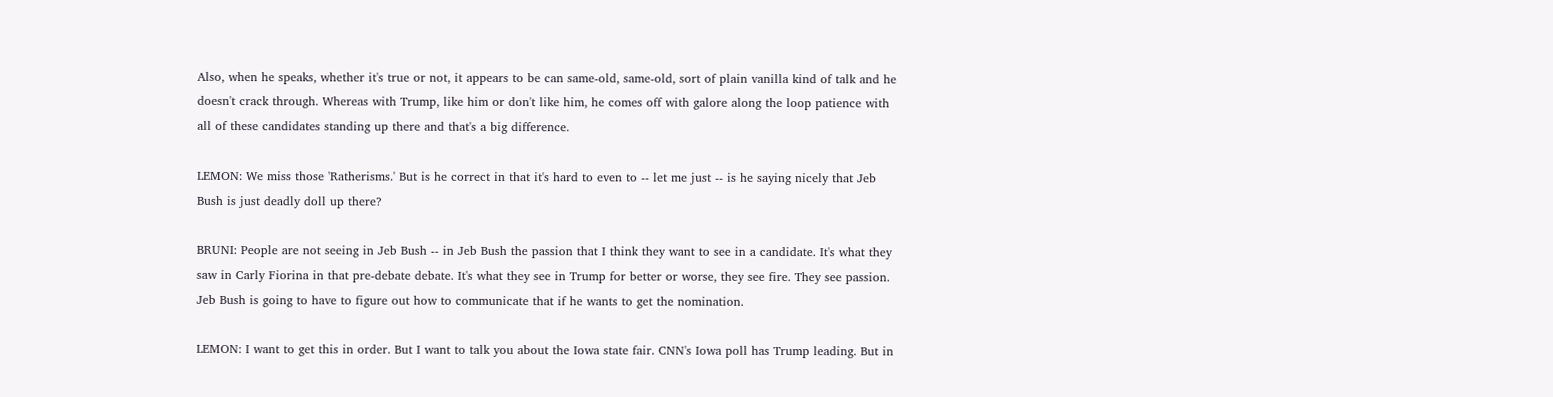Also, when he speaks, whether it's true or not, it appears to be can same-old, same-old, sort of plain vanilla kind of talk and he doesn't crack through. Whereas with Trump, like him or don't like him, he comes off with galore along the loop patience with all of these candidates standing up there and that's a big difference.

LEMON: We miss those 'Ratherisms.' But is he correct in that it's hard to even to -- let me just -- is he saying nicely that Jeb Bush is just deadly doll up there?

BRUNI: People are not seeing in Jeb Bush -- in Jeb Bush the passion that I think they want to see in a candidate. It's what they saw in Carly Fiorina in that pre-debate debate. It's what they see in Trump for better or worse, they see fire. They see passion. Jeb Bush is going to have to figure out how to communicate that if he wants to get the nomination.

LEMON: I want to get this in order. But I want to talk you about the Iowa state fair. CNN's Iowa poll has Trump leading. But in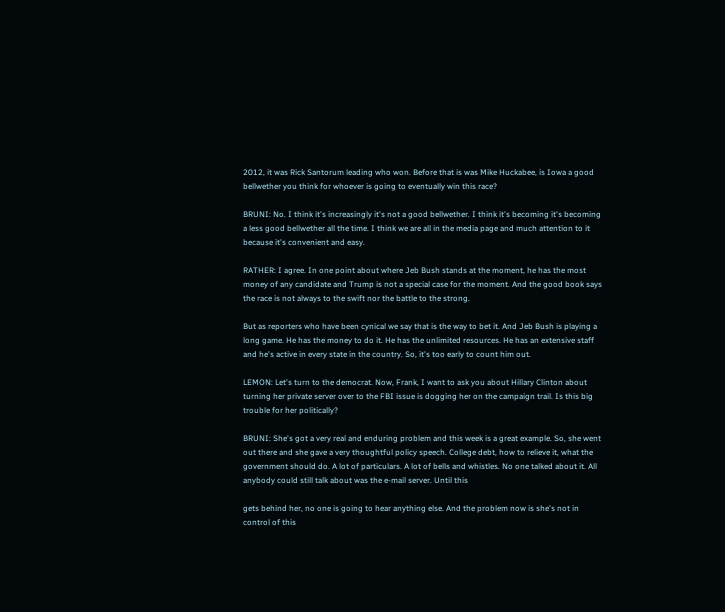2012, it was Rick Santorum leading who won. Before that is was Mike Huckabee, is Iowa a good bellwether you think for whoever is going to eventually win this race?

BRUNI: No. I think it's increasingly it's not a good bellwether. I think it's becoming it's becoming a less good bellwether all the time. I think we are all in the media page and much attention to it because it's convenient and easy.

RATHER: I agree. In one point about where Jeb Bush stands at the moment, he has the most money of any candidate and Trump is not a special case for the moment. And the good book says the race is not always to the swift nor the battle to the strong.

But as reporters who have been cynical we say that is the way to bet it. And Jeb Bush is playing a long game. He has the money to do it. He has the unlimited resources. He has an extensive staff and he's active in every state in the country. So, it's too early to count him out.

LEMON: Let's turn to the democrat. Now, Frank, I want to ask you about Hillary Clinton about turning her private server over to the FBI issue is dogging her on the campaign trail. Is this big trouble for her politically?

BRUNI: She's got a very real and enduring problem and this week is a great example. So, she went out there and she gave a very thoughtful policy speech. College debt, how to relieve it, what the government should do. A lot of particulars. A lot of bells and whistles. No one talked about it. All anybody could still talk about was the e-mail server. Until this

gets behind her, no one is going to hear anything else. And the problem now is she's not in control of this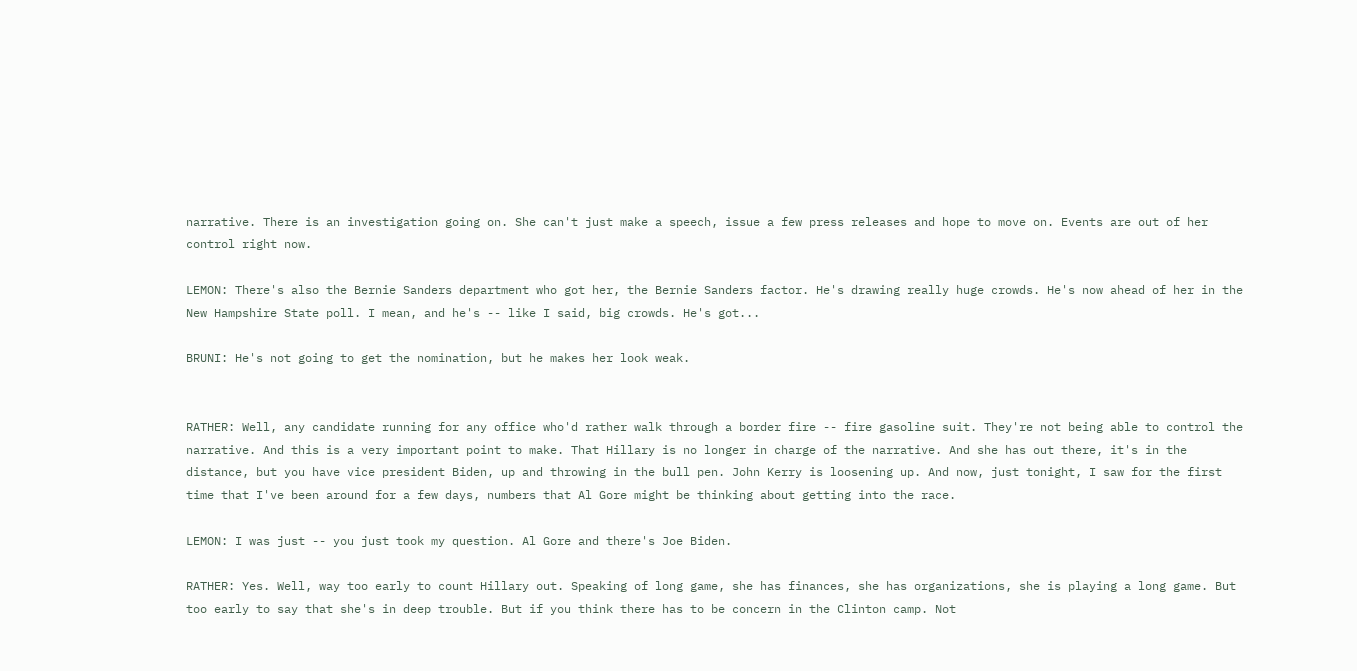narrative. There is an investigation going on. She can't just make a speech, issue a few press releases and hope to move on. Events are out of her control right now.

LEMON: There's also the Bernie Sanders department who got her, the Bernie Sanders factor. He's drawing really huge crowds. He's now ahead of her in the New Hampshire State poll. I mean, and he's -- like I said, big crowds. He's got...

BRUNI: He's not going to get the nomination, but he makes her look weak.


RATHER: Well, any candidate running for any office who'd rather walk through a border fire -- fire gasoline suit. They're not being able to control the narrative. And this is a very important point to make. That Hillary is no longer in charge of the narrative. And she has out there, it's in the distance, but you have vice president Biden, up and throwing in the bull pen. John Kerry is loosening up. And now, just tonight, I saw for the first time that I've been around for a few days, numbers that Al Gore might be thinking about getting into the race.

LEMON: I was just -- you just took my question. Al Gore and there's Joe Biden.

RATHER: Yes. Well, way too early to count Hillary out. Speaking of long game, she has finances, she has organizations, she is playing a long game. But too early to say that she's in deep trouble. But if you think there has to be concern in the Clinton camp. Not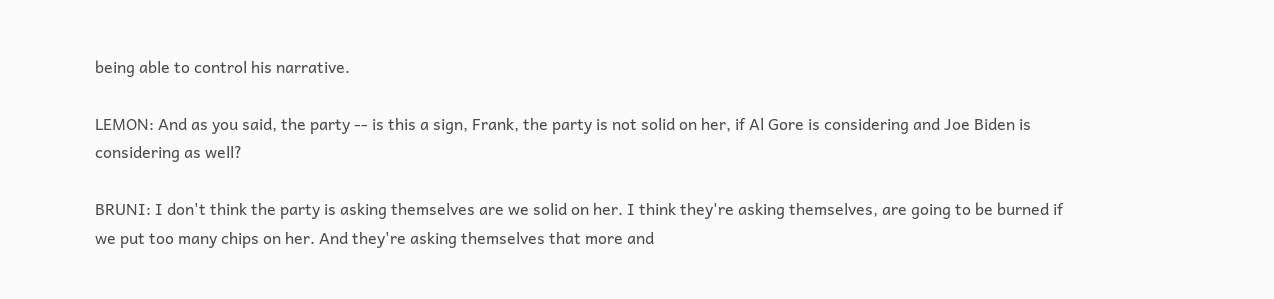being able to control his narrative.

LEMON: And as you said, the party -- is this a sign, Frank, the party is not solid on her, if Al Gore is considering and Joe Biden is considering as well?

BRUNI: I don't think the party is asking themselves are we solid on her. I think they're asking themselves, are going to be burned if we put too many chips on her. And they're asking themselves that more and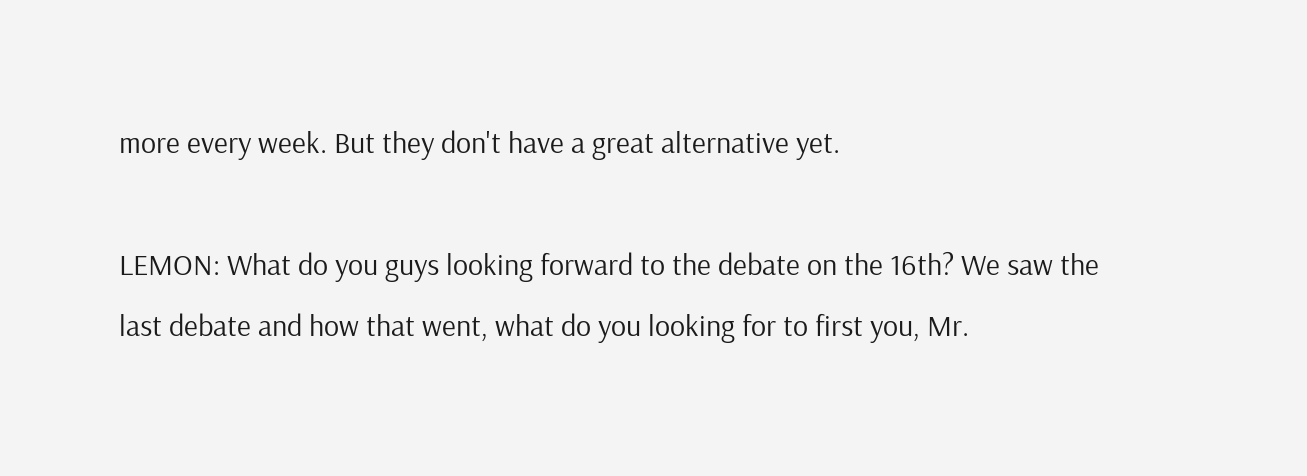more every week. But they don't have a great alternative yet.

LEMON: What do you guys looking forward to the debate on the 16th? We saw the last debate and how that went, what do you looking for to first you, Mr.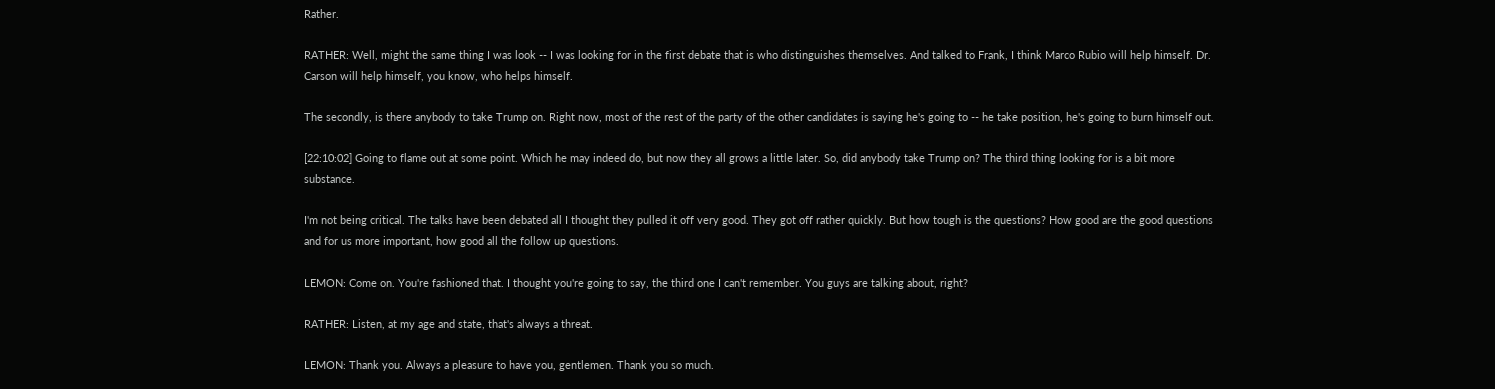Rather.

RATHER: Well, might the same thing I was look -- I was looking for in the first debate that is who distinguishes themselves. And talked to Frank, I think Marco Rubio will help himself. Dr. Carson will help himself, you know, who helps himself.

The secondly, is there anybody to take Trump on. Right now, most of the rest of the party of the other candidates is saying he's going to -- he take position, he's going to burn himself out.

[22:10:02] Going to flame out at some point. Which he may indeed do, but now they all grows a little later. So, did anybody take Trump on? The third thing looking for is a bit more substance.

I'm not being critical. The talks have been debated all I thought they pulled it off very good. They got off rather quickly. But how tough is the questions? How good are the good questions and for us more important, how good all the follow up questions.

LEMON: Come on. You're fashioned that. I thought you're going to say, the third one I can't remember. You guys are talking about, right?

RATHER: Listen, at my age and state, that's always a threat.

LEMON: Thank you. Always a pleasure to have you, gentlemen. Thank you so much.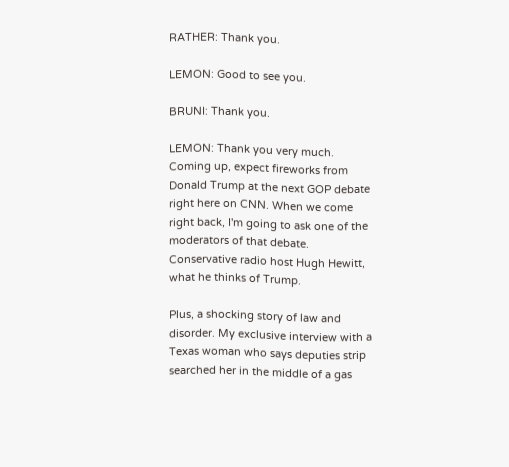RATHER: Thank you.

LEMON: Good to see you.

BRUNI: Thank you.

LEMON: Thank you very much. Coming up, expect fireworks from Donald Trump at the next GOP debate right here on CNN. When we come right back, I'm going to ask one of the moderators of that debate. Conservative radio host Hugh Hewitt, what he thinks of Trump.

Plus, a shocking story of law and disorder. My exclusive interview with a Texas woman who says deputies strip searched her in the middle of a gas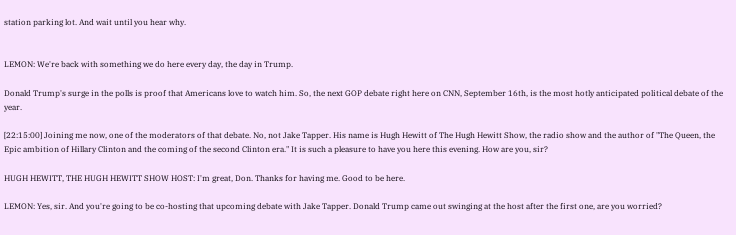station parking lot. And wait until you hear why.


LEMON: We're back with something we do here every day, the day in Trump.

Donald Trump's surge in the polls is proof that Americans love to watch him. So, the next GOP debate right here on CNN, September 16th, is the most hotly anticipated political debate of the year.

[22:15:00] Joining me now, one of the moderators of that debate. No, not Jake Tapper. His name is Hugh Hewitt of The Hugh Hewitt Show, the radio show and the author of "The Queen, the Epic ambition of Hillary Clinton and the coming of the second Clinton era." It is such a pleasure to have you here this evening. How are you, sir?

HUGH HEWITT, THE HUGH HEWITT SHOW HOST: I'm great, Don. Thanks for having me. Good to be here.

LEMON: Yes, sir. And you're going to be co-hosting that upcoming debate with Jake Tapper. Donald Trump came out swinging at the host after the first one, are you worried?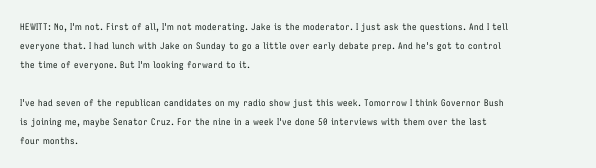HEWITT: No, I'm not. First of all, I'm not moderating. Jake is the moderator. I just ask the questions. And I tell everyone that. I had lunch with Jake on Sunday to go a little over early debate prep. And he's got to control the time of everyone. But I'm looking forward to it.

I've had seven of the republican candidates on my radio show just this week. Tomorrow I think Governor Bush is joining me, maybe Senator Cruz. For the nine in a week I've done 50 interviews with them over the last four months.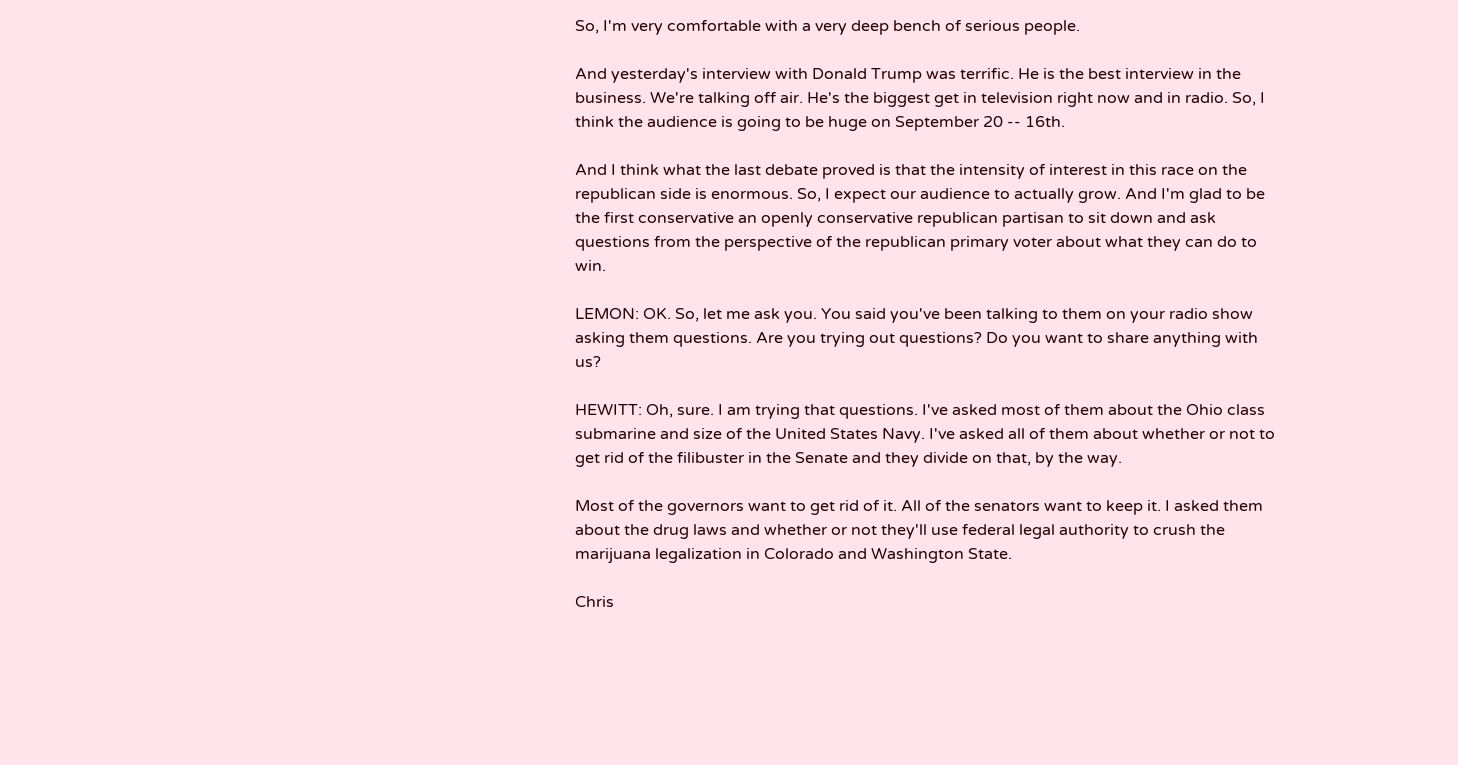So, I'm very comfortable with a very deep bench of serious people.

And yesterday's interview with Donald Trump was terrific. He is the best interview in the business. We're talking off air. He's the biggest get in television right now and in radio. So, I think the audience is going to be huge on September 20 -- 16th.

And I think what the last debate proved is that the intensity of interest in this race on the republican side is enormous. So, I expect our audience to actually grow. And I'm glad to be the first conservative an openly conservative republican partisan to sit down and ask questions from the perspective of the republican primary voter about what they can do to win.

LEMON: OK. So, let me ask you. You said you've been talking to them on your radio show asking them questions. Are you trying out questions? Do you want to share anything with us?

HEWITT: Oh, sure. I am trying that questions. I've asked most of them about the Ohio class submarine and size of the United States Navy. I've asked all of them about whether or not to get rid of the filibuster in the Senate and they divide on that, by the way.

Most of the governors want to get rid of it. All of the senators want to keep it. I asked them about the drug laws and whether or not they'll use federal legal authority to crush the marijuana legalization in Colorado and Washington State.

Chris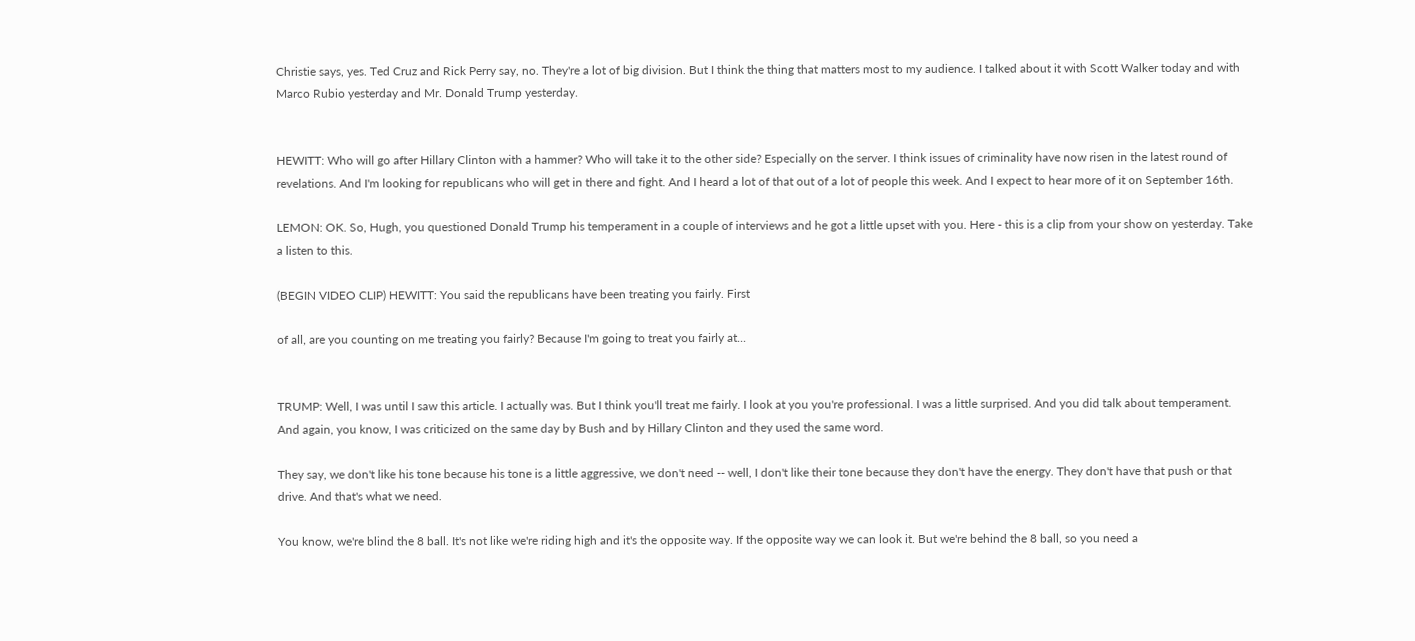Christie says, yes. Ted Cruz and Rick Perry say, no. They're a lot of big division. But I think the thing that matters most to my audience. I talked about it with Scott Walker today and with Marco Rubio yesterday and Mr. Donald Trump yesterday.


HEWITT: Who will go after Hillary Clinton with a hammer? Who will take it to the other side? Especially on the server. I think issues of criminality have now risen in the latest round of revelations. And I'm looking for republicans who will get in there and fight. And I heard a lot of that out of a lot of people this week. And I expect to hear more of it on September 16th.

LEMON: OK. So, Hugh, you questioned Donald Trump his temperament in a couple of interviews and he got a little upset with you. Here - this is a clip from your show on yesterday. Take a listen to this.

(BEGIN VIDEO CLIP) HEWITT: You said the republicans have been treating you fairly. First

of all, are you counting on me treating you fairly? Because I'm going to treat you fairly at...


TRUMP: Well, I was until I saw this article. I actually was. But I think you'll treat me fairly. I look at you you're professional. I was a little surprised. And you did talk about temperament. And again, you know, I was criticized on the same day by Bush and by Hillary Clinton and they used the same word.

They say, we don't like his tone because his tone is a little aggressive, we don't need -- well, I don't like their tone because they don't have the energy. They don't have that push or that drive. And that's what we need.

You know, we're blind the 8 ball. It's not like we're riding high and it's the opposite way. If the opposite way we can look it. But we're behind the 8 ball, so you need a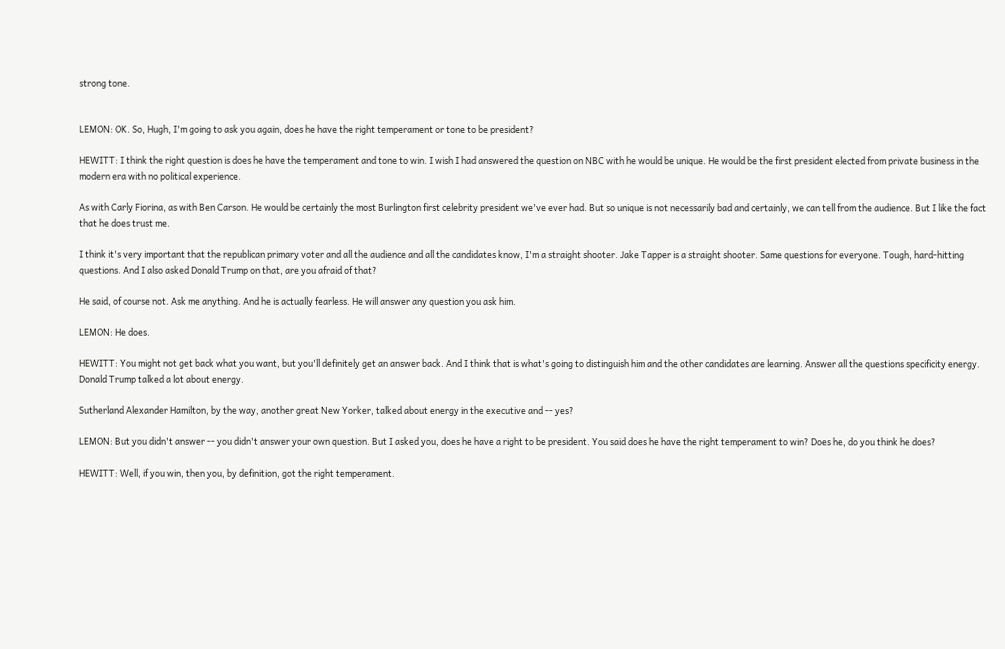strong tone.


LEMON: OK. So, Hugh, I'm going to ask you again, does he have the right temperament or tone to be president?

HEWITT: I think the right question is does he have the temperament and tone to win. I wish I had answered the question on NBC with he would be unique. He would be the first president elected from private business in the modern era with no political experience.

As with Carly Fiorina, as with Ben Carson. He would be certainly the most Burlington first celebrity president we've ever had. But so unique is not necessarily bad and certainly, we can tell from the audience. But I like the fact that he does trust me.

I think it's very important that the republican primary voter and all the audience and all the candidates know, I'm a straight shooter. Jake Tapper is a straight shooter. Same questions for everyone. Tough, hard-hitting questions. And I also asked Donald Trump on that, are you afraid of that?

He said, of course not. Ask me anything. And he is actually fearless. He will answer any question you ask him.

LEMON: He does.

HEWITT: You might not get back what you want, but you'll definitely get an answer back. And I think that is what's going to distinguish him and the other candidates are learning. Answer all the questions specificity energy. Donald Trump talked a lot about energy.

Sutherland Alexander Hamilton, by the way, another great New Yorker, talked about energy in the executive and -- yes?

LEMON: But you didn't answer -- you didn't answer your own question. But I asked you, does he have a right to be president. You said does he have the right temperament to win? Does he, do you think he does?

HEWITT: Well, if you win, then you, by definition, got the right temperament.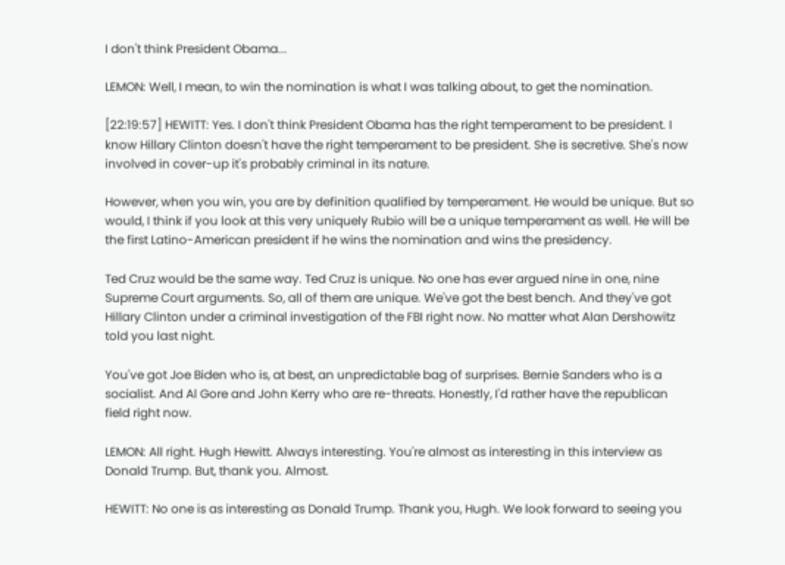I don't think President Obama...

LEMON: Well, I mean, to win the nomination is what I was talking about, to get the nomination.

[22:19:57] HEWITT: Yes. I don't think President Obama has the right temperament to be president. I know Hillary Clinton doesn't have the right temperament to be president. She is secretive. She's now involved in cover-up it's probably criminal in its nature.

However, when you win, you are by definition qualified by temperament. He would be unique. But so would, I think if you look at this very uniquely Rubio will be a unique temperament as well. He will be the first Latino-American president if he wins the nomination and wins the presidency.

Ted Cruz would be the same way. Ted Cruz is unique. No one has ever argued nine in one, nine Supreme Court arguments. So, all of them are unique. We've got the best bench. And they've got Hillary Clinton under a criminal investigation of the FBI right now. No matter what Alan Dershowitz told you last night.

You've got Joe Biden who is, at best, an unpredictable bag of surprises. Bernie Sanders who is a socialist. And Al Gore and John Kerry who are re-threats. Honestly, I'd rather have the republican field right now.

LEMON: All right. Hugh Hewitt. Always interesting. You're almost as interesting in this interview as Donald Trump. But, thank you. Almost.

HEWITT: No one is as interesting as Donald Trump. Thank you, Hugh. We look forward to seeing you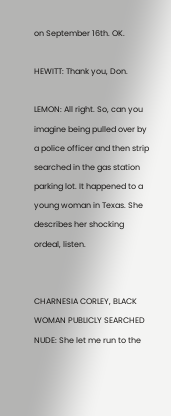on September 16th. OK.

HEWITT: Thank you, Don.

LEMON: All right. So, can you imagine being pulled over by a police officer and then strip searched in the gas station parking lot. It happened to a young woman in Texas. She describes her shocking ordeal, listen.


CHARNESIA CORLEY, BLACK WOMAN PUBLICLY SEARCHED NUDE: She let me run to the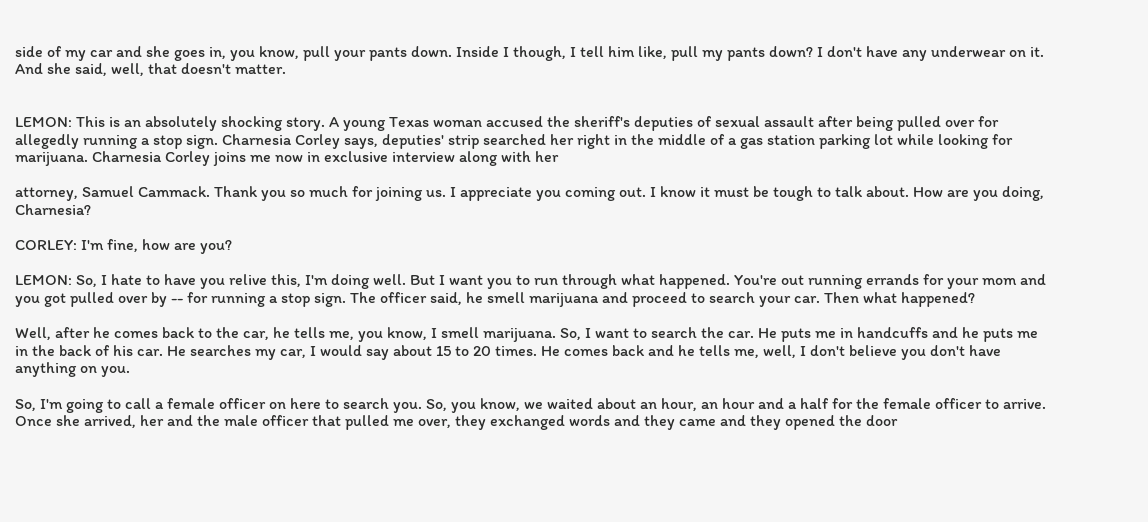side of my car and she goes in, you know, pull your pants down. Inside I though, I tell him like, pull my pants down? I don't have any underwear on it. And she said, well, that doesn't matter.


LEMON: This is an absolutely shocking story. A young Texas woman accused the sheriff's deputies of sexual assault after being pulled over for allegedly running a stop sign. Charnesia Corley says, deputies' strip searched her right in the middle of a gas station parking lot while looking for marijuana. Charnesia Corley joins me now in exclusive interview along with her

attorney, Samuel Cammack. Thank you so much for joining us. I appreciate you coming out. I know it must be tough to talk about. How are you doing, Charnesia?

CORLEY: I'm fine, how are you?

LEMON: So, I hate to have you relive this, I'm doing well. But I want you to run through what happened. You're out running errands for your mom and you got pulled over by -- for running a stop sign. The officer said, he smell marijuana and proceed to search your car. Then what happened?

Well, after he comes back to the car, he tells me, you know, I smell marijuana. So, I want to search the car. He puts me in handcuffs and he puts me in the back of his car. He searches my car, I would say about 15 to 20 times. He comes back and he tells me, well, I don't believe you don't have anything on you.

So, I'm going to call a female officer on here to search you. So, you know, we waited about an hour, an hour and a half for the female officer to arrive. Once she arrived, her and the male officer that pulled me over, they exchanged words and they came and they opened the door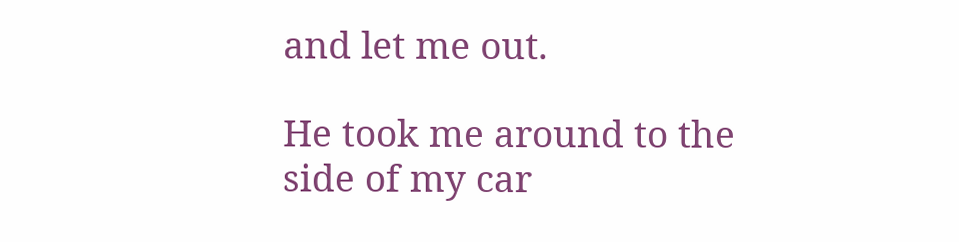and let me out.

He took me around to the side of my car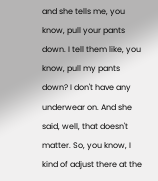and she tells me, you know, pull your pants down. I tell them like, you know, pull my pants down? I don't have any underwear on. And she said, well, that doesn't matter. So, you know, I kind of adjust there at the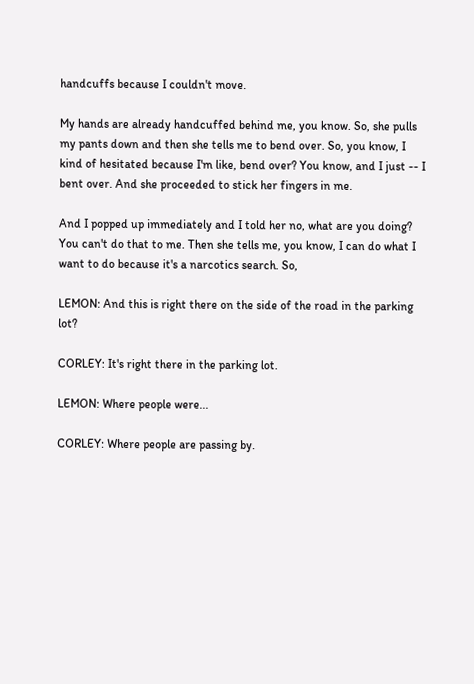handcuffs because I couldn't move.

My hands are already handcuffed behind me, you know. So, she pulls my pants down and then she tells me to bend over. So, you know, I kind of hesitated because I'm like, bend over? You know, and I just -- I bent over. And she proceeded to stick her fingers in me.

And I popped up immediately and I told her no, what are you doing? You can't do that to me. Then she tells me, you know, I can do what I want to do because it's a narcotics search. So,

LEMON: And this is right there on the side of the road in the parking lot?

CORLEY: It's right there in the parking lot.

LEMON: Where people were...

CORLEY: Where people are passing by.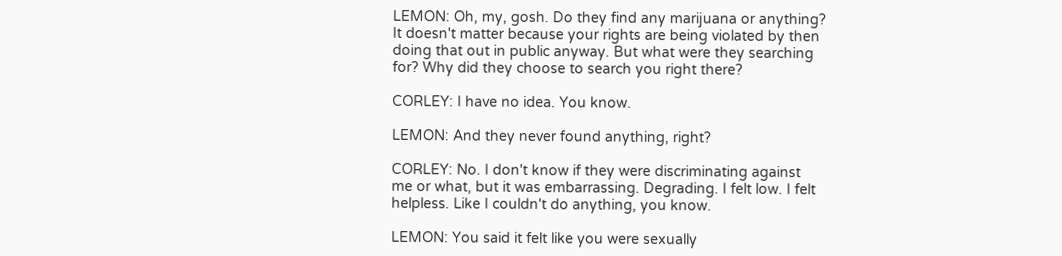LEMON: Oh, my, gosh. Do they find any marijuana or anything? It doesn't matter because your rights are being violated by then doing that out in public anyway. But what were they searching for? Why did they choose to search you right there?

CORLEY: I have no idea. You know.

LEMON: And they never found anything, right?

CORLEY: No. I don't know if they were discriminating against me or what, but it was embarrassing. Degrading. I felt low. I felt helpless. Like I couldn't do anything, you know.

LEMON: You said it felt like you were sexually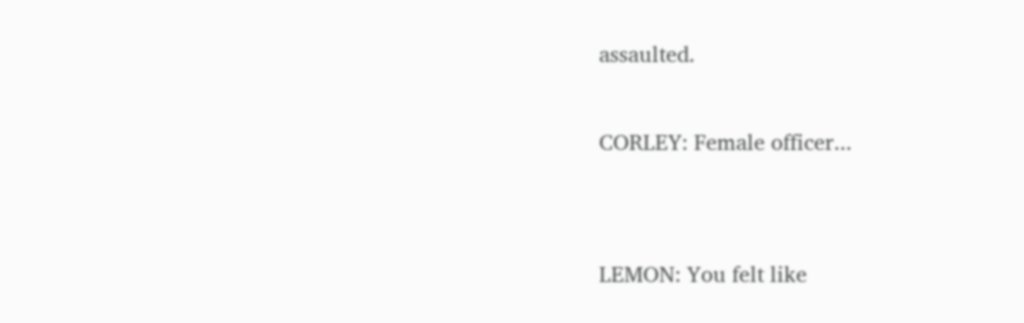assaulted.

CORLEY: Female officer...


LEMON: You felt like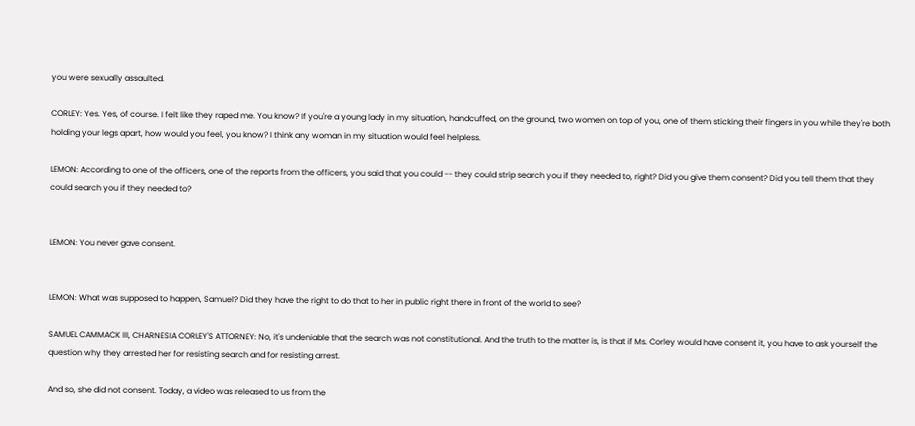you were sexually assaulted.

CORLEY: Yes. Yes, of course. I felt like they raped me. You know? If you're a young lady in my situation, handcuffed, on the ground, two women on top of you, one of them sticking their fingers in you while they're both holding your legs apart, how would you feel, you know? I think any woman in my situation would feel helpless.

LEMON: According to one of the officers, one of the reports from the officers, you said that you could -- they could strip search you if they needed to, right? Did you give them consent? Did you tell them that they could search you if they needed to?


LEMON: You never gave consent.


LEMON: What was supposed to happen, Samuel? Did they have the right to do that to her in public right there in front of the world to see?

SAMUEL CAMMACK III, CHARNESIA CORLEY'S ATTORNEY: No, it's undeniable that the search was not constitutional. And the truth to the matter is, is that if Ms. Corley would have consent it, you have to ask yourself the question why they arrested her for resisting search and for resisting arrest.

And so, she did not consent. Today, a video was released to us from the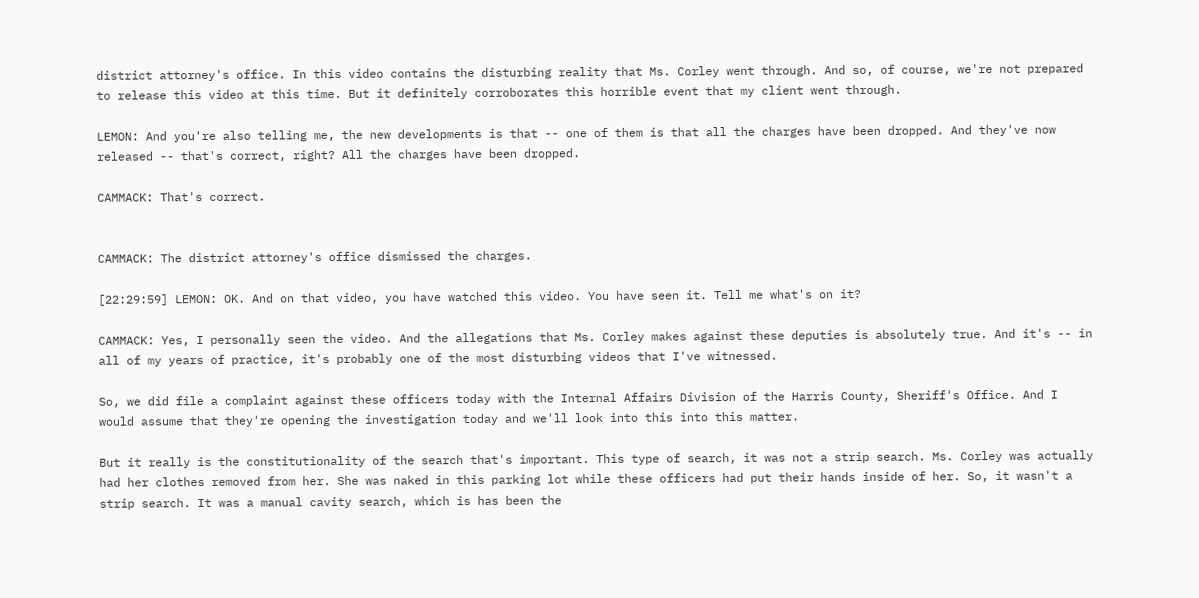district attorney's office. In this video contains the disturbing reality that Ms. Corley went through. And so, of course, we're not prepared to release this video at this time. But it definitely corroborates this horrible event that my client went through.

LEMON: And you're also telling me, the new developments is that -- one of them is that all the charges have been dropped. And they've now released -- that's correct, right? All the charges have been dropped.

CAMMACK: That's correct.


CAMMACK: The district attorney's office dismissed the charges.

[22:29:59] LEMON: OK. And on that video, you have watched this video. You have seen it. Tell me what's on it?

CAMMACK: Yes, I personally seen the video. And the allegations that Ms. Corley makes against these deputies is absolutely true. And it's -- in all of my years of practice, it's probably one of the most disturbing videos that I've witnessed.

So, we did file a complaint against these officers today with the Internal Affairs Division of the Harris County, Sheriff's Office. And I would assume that they're opening the investigation today and we'll look into this into this matter.

But it really is the constitutionality of the search that's important. This type of search, it was not a strip search. Ms. Corley was actually had her clothes removed from her. She was naked in this parking lot while these officers had put their hands inside of her. So, it wasn't a strip search. It was a manual cavity search, which is has been the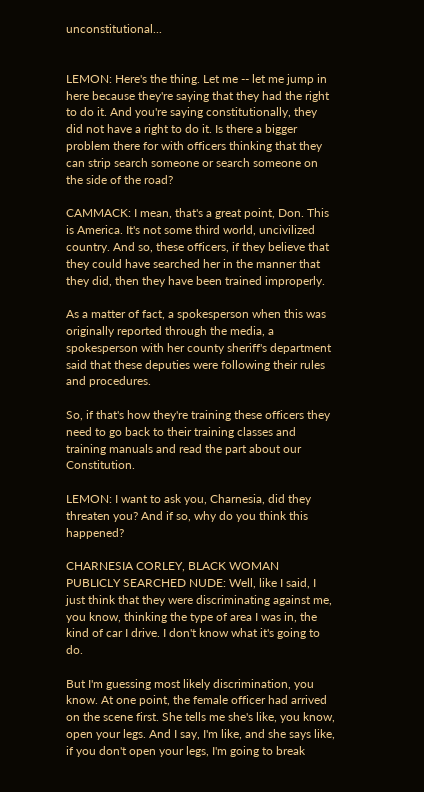unconstitutional...


LEMON: Here's the thing. Let me -- let me jump in here because they're saying that they had the right to do it. And you're saying constitutionally, they did not have a right to do it. Is there a bigger problem there for with officers thinking that they can strip search someone or search someone on the side of the road?

CAMMACK: I mean, that's a great point, Don. This is America. It's not some third world, uncivilized country. And so, these officers, if they believe that they could have searched her in the manner that they did, then they have been trained improperly.

As a matter of fact, a spokesperson when this was originally reported through the media, a spokesperson with her county sheriff's department said that these deputies were following their rules and procedures.

So, if that's how they're training these officers they need to go back to their training classes and training manuals and read the part about our Constitution.

LEMON: I want to ask you, Charnesia, did they threaten you? And if so, why do you think this happened?

CHARNESIA CORLEY, BLACK WOMAN PUBLICLY SEARCHED NUDE: Well, like I said, I just think that they were discriminating against me, you know, thinking the type of area I was in, the kind of car I drive. I don't know what it's going to do.

But I'm guessing most likely discrimination, you know. At one point, the female officer had arrived on the scene first. She tells me she's like, you know, open your legs. And I say, I'm like, and she says like, if you don't open your legs, I'm going to break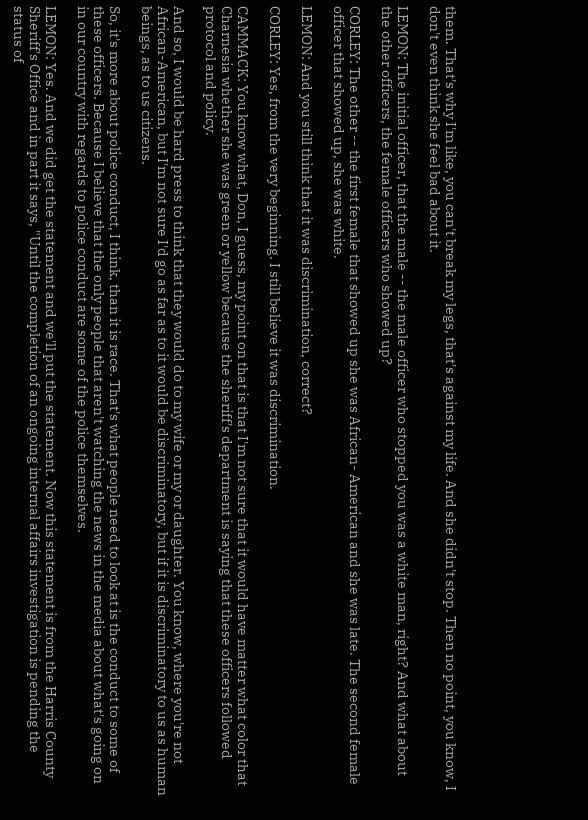them. That's why I'm like, you can't break my legs, that's against my life. And she didn't stop. Then no point, you know, I don't even think she feel bad about it.

LEMON: The initial officer, that the male -- the male officer who stopped you was a white man, right? And what about the other officers, the female officers who showed up?

CORLEY: The other -- the first female that showed up she was African- American and she was late. The second female officer that showed up, she was white.

LEMON: And you still think that it was discrimination, correct?

CORLEY: Yes, from the very beginning. I still believe it was discrimination.

CAMMACK: You know what, Don, I guess, my point on that is that I'm not sure that it would have matter what color that Charnesia whether she was green or yellow because the sheriff's department is saying that these officers followed protocol and policy.

And so, I would be hard press to think that they would do to my wife or my or daughter. You know, where you're not African-American, but I'm not sure I'd go as far as to it would be discriminatory, but if it is discriminatory to us as human beings, as to us citizens.

So, it's more about police conduct, I think, than it is race. That's what people need to look at is the conduct to some of these officers. Because I believe that the only people that aren't watching the news in the media about what's going on in our country with regards to police conduct are some of the police themselves.

LEMON: Yes. And we did get the statement and we'll put the statement. Now this statement is from the Harris County Sheriff's Office and in part it says, "Until the completion of an ongoing internal affairs investigation is pending the status of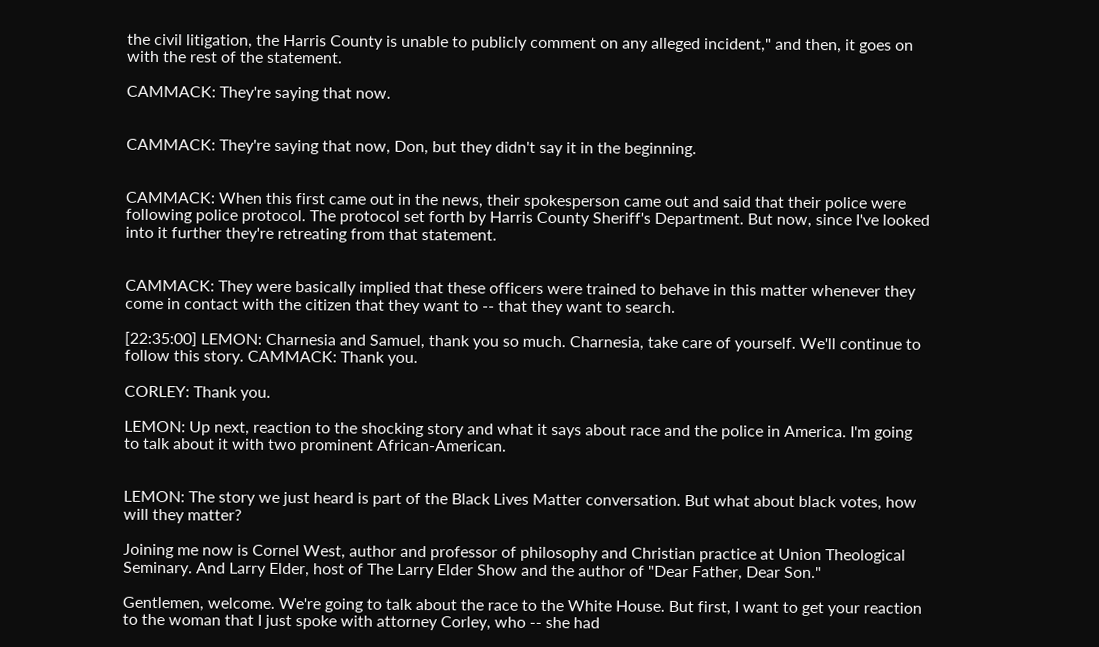the civil litigation, the Harris County is unable to publicly comment on any alleged incident," and then, it goes on with the rest of the statement.

CAMMACK: They're saying that now.


CAMMACK: They're saying that now, Don, but they didn't say it in the beginning.


CAMMACK: When this first came out in the news, their spokesperson came out and said that their police were following police protocol. The protocol set forth by Harris County Sheriff's Department. But now, since I've looked into it further they're retreating from that statement.


CAMMACK: They were basically implied that these officers were trained to behave in this matter whenever they come in contact with the citizen that they want to -- that they want to search.

[22:35:00] LEMON: Charnesia and Samuel, thank you so much. Charnesia, take care of yourself. We'll continue to follow this story. CAMMACK: Thank you.

CORLEY: Thank you.

LEMON: Up next, reaction to the shocking story and what it says about race and the police in America. I'm going to talk about it with two prominent African-American.


LEMON: The story we just heard is part of the Black Lives Matter conversation. But what about black votes, how will they matter?

Joining me now is Cornel West, author and professor of philosophy and Christian practice at Union Theological Seminary. And Larry Elder, host of The Larry Elder Show and the author of "Dear Father, Dear Son."

Gentlemen, welcome. We're going to talk about the race to the White House. But first, I want to get your reaction to the woman that I just spoke with attorney Corley, who -- she had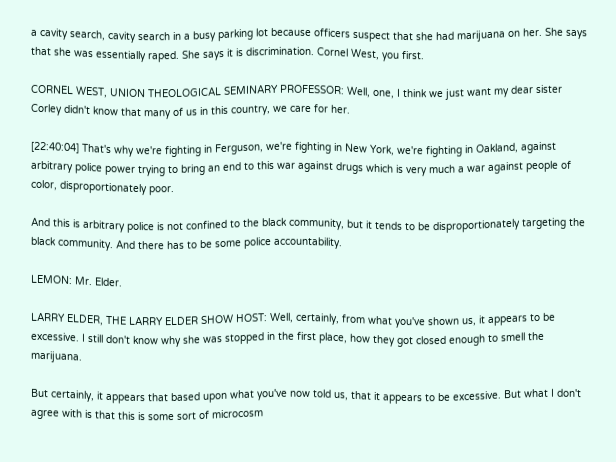a cavity search, cavity search in a busy parking lot because officers suspect that she had marijuana on her. She says that she was essentially raped. She says it is discrimination. Cornel West, you first.

CORNEL WEST, UNION THEOLOGICAL SEMINARY PROFESSOR: Well, one, I think we just want my dear sister Corley didn't know that many of us in this country, we care for her.

[22:40:04] That's why we're fighting in Ferguson, we're fighting in New York, we're fighting in Oakland, against arbitrary police power trying to bring an end to this war against drugs which is very much a war against people of color, disproportionately poor.

And this is arbitrary police is not confined to the black community, but it tends to be disproportionately targeting the black community. And there has to be some police accountability.

LEMON: Mr. Elder.

LARRY ELDER, THE LARRY ELDER SHOW HOST: Well, certainly, from what you've shown us, it appears to be excessive. I still don't know why she was stopped in the first place, how they got closed enough to smell the marijuana.

But certainly, it appears that based upon what you've now told us, that it appears to be excessive. But what I don't agree with is that this is some sort of microcosm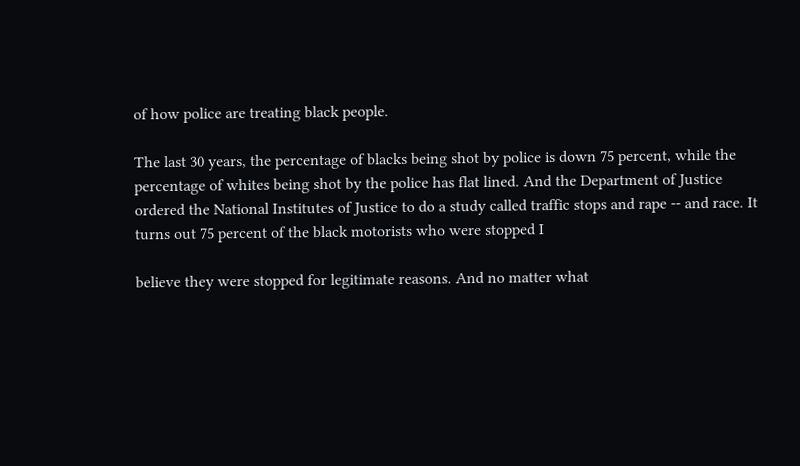of how police are treating black people.

The last 30 years, the percentage of blacks being shot by police is down 75 percent, while the percentage of whites being shot by the police has flat lined. And the Department of Justice ordered the National Institutes of Justice to do a study called traffic stops and rape -- and race. It turns out 75 percent of the black motorists who were stopped I

believe they were stopped for legitimate reasons. And no matter what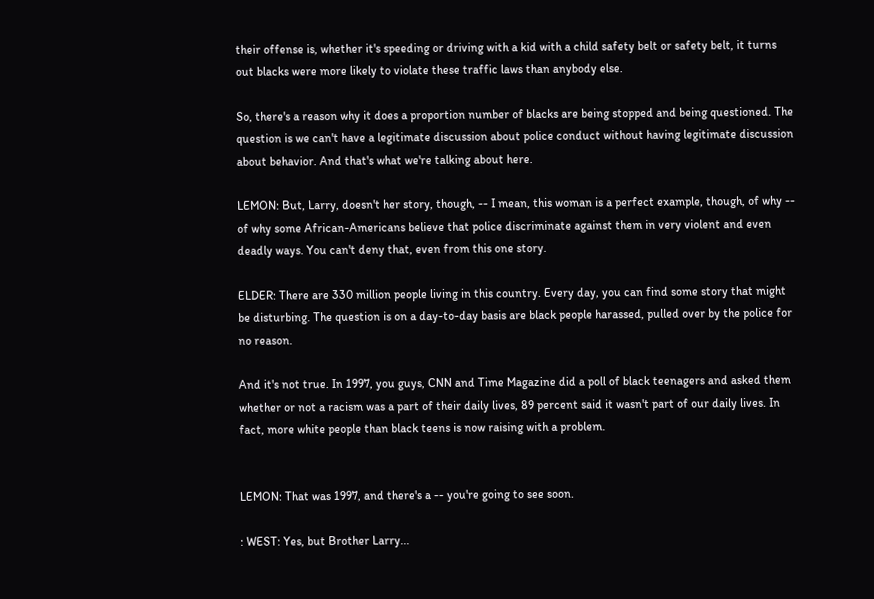their offense is, whether it's speeding or driving with a kid with a child safety belt or safety belt, it turns out blacks were more likely to violate these traffic laws than anybody else.

So, there's a reason why it does a proportion number of blacks are being stopped and being questioned. The question is we can't have a legitimate discussion about police conduct without having legitimate discussion about behavior. And that's what we're talking about here.

LEMON: But, Larry, doesn't her story, though, -- I mean, this woman is a perfect example, though, of why -- of why some African-Americans believe that police discriminate against them in very violent and even deadly ways. You can't deny that, even from this one story.

ELDER: There are 330 million people living in this country. Every day, you can find some story that might be disturbing. The question is on a day-to-day basis are black people harassed, pulled over by the police for no reason.

And it's not true. In 1997, you guys, CNN and Time Magazine did a poll of black teenagers and asked them whether or not a racism was a part of their daily lives, 89 percent said it wasn't part of our daily lives. In fact, more white people than black teens is now raising with a problem.


LEMON: That was 1997, and there's a -- you're going to see soon.

: WEST: Yes, but Brother Larry...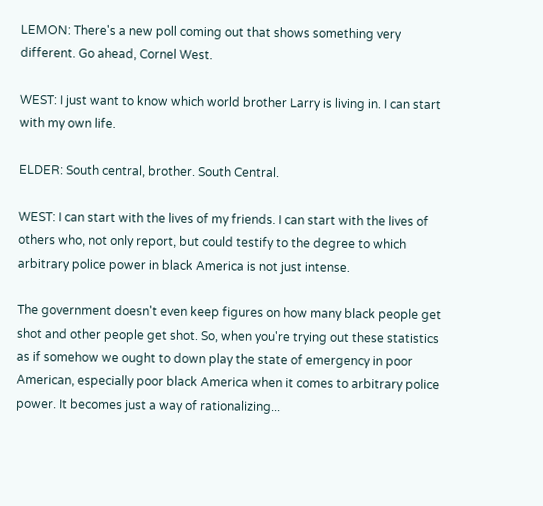LEMON: There's a new poll coming out that shows something very different. Go ahead, Cornel West.

WEST: I just want to know which world brother Larry is living in. I can start with my own life.

ELDER: South central, brother. South Central.

WEST: I can start with the lives of my friends. I can start with the lives of others who, not only report, but could testify to the degree to which arbitrary police power in black America is not just intense.

The government doesn't even keep figures on how many black people get shot and other people get shot. So, when you're trying out these statistics as if somehow we ought to down play the state of emergency in poor American, especially poor black America when it comes to arbitrary police power. It becomes just a way of rationalizing...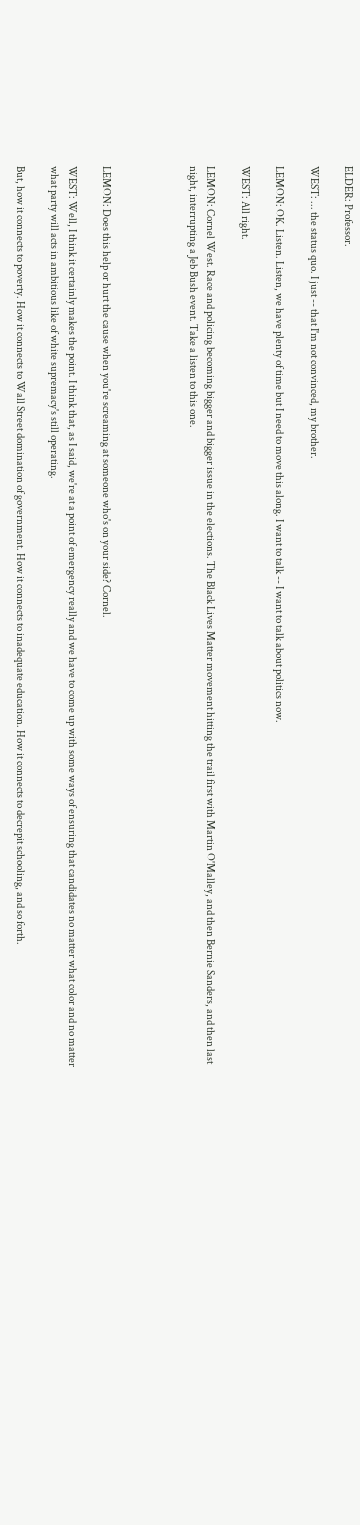ELDER: Professor.

WEST: ... the status quo. I just -- that I'm not convinced, my brother.

LEMON: OK. Listen. Listen, we have plenty of time but I need to move this along. I want to talk -- I want to talk about politics now.

WEST: All right.

LEMON: Cornel West. Race and policing becoming bigger and bigger issue in the elections. The Black Lives Matter movement hitting the trail first with Martin O'Malley, and then Bernie Sanders, and then last night, interrupting a Jeb Bush event. Take a listen to this one.




LEMON: Does this help or hurt the cause when you're screaming at someone who's on your side? Cornel.

WEST: Well, I think it certainly makes the point. I think that, as I said, we're at a point of emergency really and we have to come up with some ways of ensuring that candidates no matter what color and no matter what party will acts in ambitious like of white supremacy's still operating.

But, how it connects to poverty. How it connects to Wall Street domination of government. How it connects to inadequate education. How it connects to decrepit schooling, and so forth.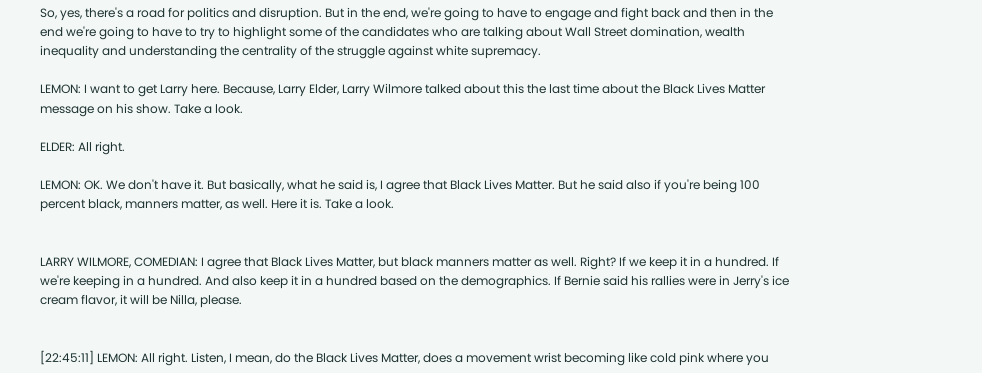So, yes, there's a road for politics and disruption. But in the end, we're going to have to engage and fight back and then in the end we're going to have to try to highlight some of the candidates who are talking about Wall Street domination, wealth inequality and understanding the centrality of the struggle against white supremacy.

LEMON: I want to get Larry here. Because, Larry Elder, Larry Wilmore talked about this the last time about the Black Lives Matter message on his show. Take a look.

ELDER: All right.

LEMON: OK. We don't have it. But basically, what he said is, I agree that Black Lives Matter. But he said also if you're being 100 percent black, manners matter, as well. Here it is. Take a look.


LARRY WILMORE, COMEDIAN: I agree that Black Lives Matter, but black manners matter as well. Right? If we keep it in a hundred. If we're keeping in a hundred. And also keep it in a hundred based on the demographics. If Bernie said his rallies were in Jerry's ice cream flavor, it will be Nilla, please.


[22:45:11] LEMON: All right. Listen, I mean, do the Black Lives Matter, does a movement wrist becoming like cold pink where you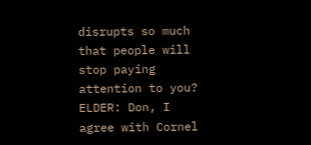disrupts so much that people will stop paying attention to you? ELDER: Don, I agree with Cornel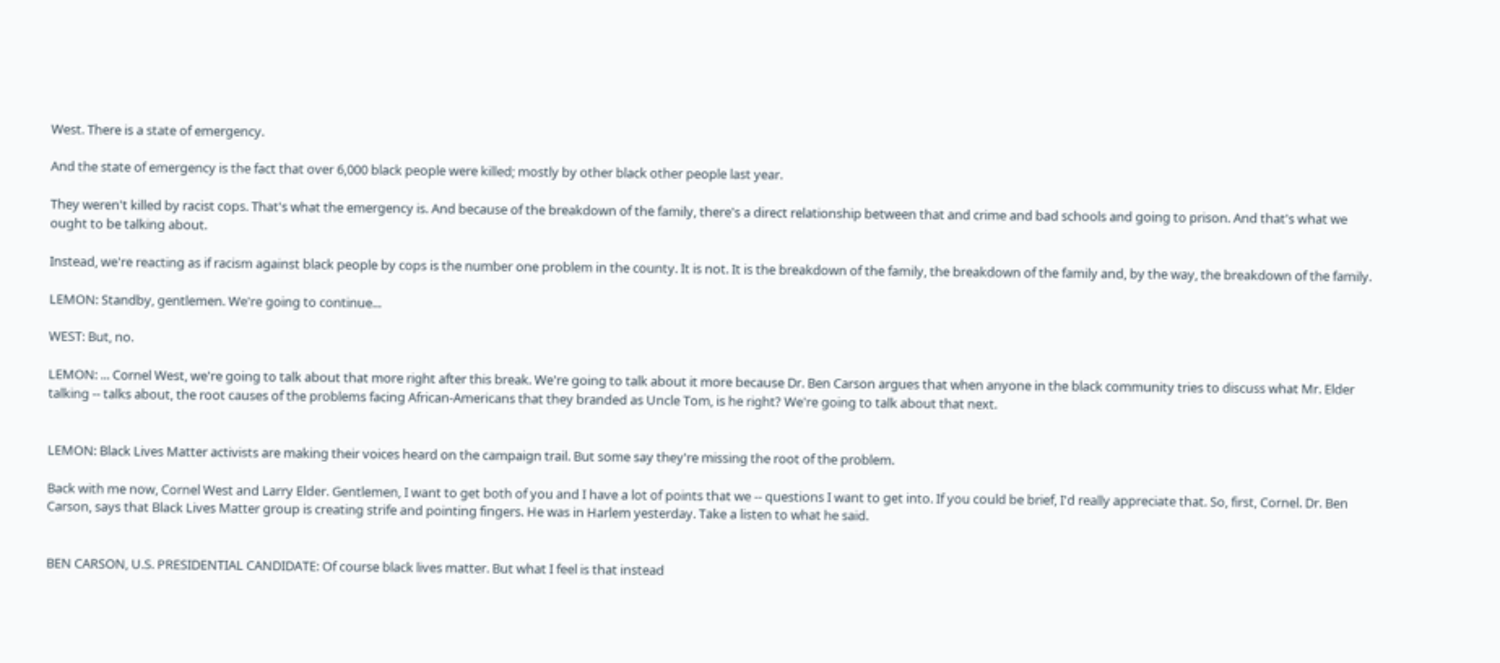West. There is a state of emergency.

And the state of emergency is the fact that over 6,000 black people were killed; mostly by other black other people last year.

They weren't killed by racist cops. That's what the emergency is. And because of the breakdown of the family, there's a direct relationship between that and crime and bad schools and going to prison. And that's what we ought to be talking about.

Instead, we're reacting as if racism against black people by cops is the number one problem in the county. It is not. It is the breakdown of the family, the breakdown of the family and, by the way, the breakdown of the family.

LEMON: Standby, gentlemen. We're going to continue...

WEST: But, no.

LEMON: ... Cornel West, we're going to talk about that more right after this break. We're going to talk about it more because Dr. Ben Carson argues that when anyone in the black community tries to discuss what Mr. Elder talking -- talks about, the root causes of the problems facing African-Americans that they branded as Uncle Tom, is he right? We're going to talk about that next.


LEMON: Black Lives Matter activists are making their voices heard on the campaign trail. But some say they're missing the root of the problem.

Back with me now, Cornel West and Larry Elder. Gentlemen, I want to get both of you and I have a lot of points that we -- questions I want to get into. If you could be brief, I'd really appreciate that. So, first, Cornel. Dr. Ben Carson, says that Black Lives Matter group is creating strife and pointing fingers. He was in Harlem yesterday. Take a listen to what he said.


BEN CARSON, U.S. PRESIDENTIAL CANDIDATE: Of course black lives matter. But what I feel is that instead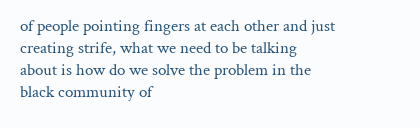of people pointing fingers at each other and just creating strife, what we need to be talking about is how do we solve the problem in the black community of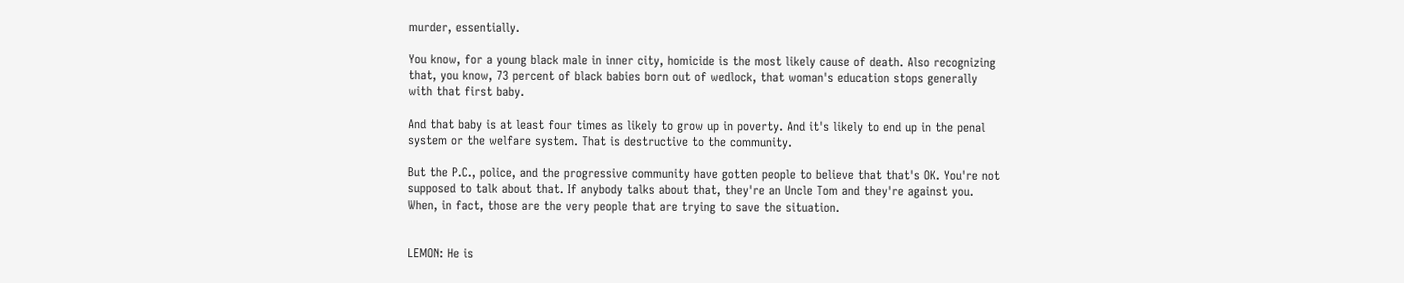murder, essentially.

You know, for a young black male in inner city, homicide is the most likely cause of death. Also recognizing that, you know, 73 percent of black babies born out of wedlock, that woman's education stops generally with that first baby.

And that baby is at least four times as likely to grow up in poverty. And it's likely to end up in the penal system or the welfare system. That is destructive to the community.

But the P.C., police, and the progressive community have gotten people to believe that that's OK. You're not supposed to talk about that. If anybody talks about that, they're an Uncle Tom and they're against you. When, in fact, those are the very people that are trying to save the situation.


LEMON: He is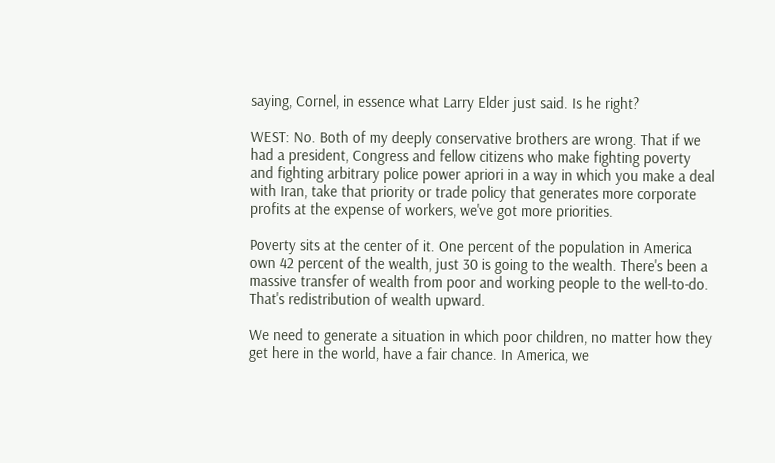saying, Cornel, in essence what Larry Elder just said. Is he right?

WEST: No. Both of my deeply conservative brothers are wrong. That if we had a president, Congress and fellow citizens who make fighting poverty and fighting arbitrary police power apriori in a way in which you make a deal with Iran, take that priority or trade policy that generates more corporate profits at the expense of workers, we've got more priorities.

Poverty sits at the center of it. One percent of the population in America own 42 percent of the wealth, just 30 is going to the wealth. There's been a massive transfer of wealth from poor and working people to the well-to-do. That's redistribution of wealth upward.

We need to generate a situation in which poor children, no matter how they get here in the world, have a fair chance. In America, we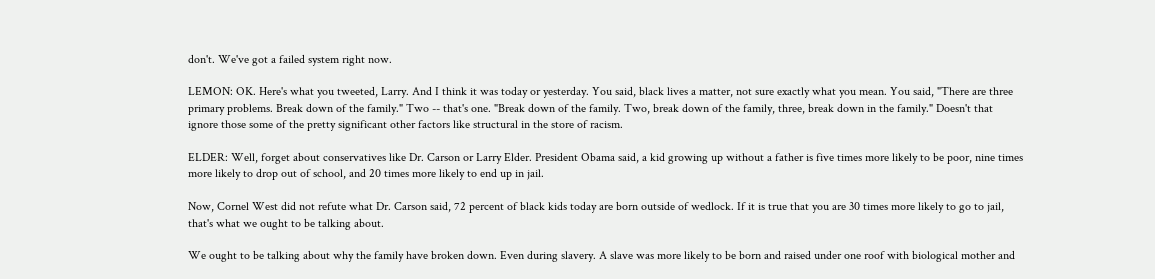don't. We've got a failed system right now.

LEMON: OK. Here's what you tweeted, Larry. And I think it was today or yesterday. You said, black lives a matter, not sure exactly what you mean. You said, "There are three primary problems. Break down of the family." Two -- that's one. "Break down of the family. Two, break down of the family, three, break down in the family." Doesn't that ignore those some of the pretty significant other factors like structural in the store of racism.

ELDER: Well, forget about conservatives like Dr. Carson or Larry Elder. President Obama said, a kid growing up without a father is five times more likely to be poor, nine times more likely to drop out of school, and 20 times more likely to end up in jail.

Now, Cornel West did not refute what Dr. Carson said, 72 percent of black kids today are born outside of wedlock. If it is true that you are 30 times more likely to go to jail, that's what we ought to be talking about.

We ought to be talking about why the family have broken down. Even during slavery. A slave was more likely to be born and raised under one roof with biological mother and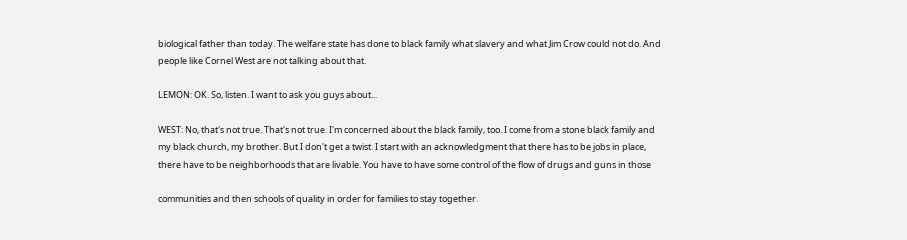biological father than today. The welfare state has done to black family what slavery and what Jim Crow could not do. And people like Cornel West are not talking about that.

LEMON: OK. So, listen. I want to ask you guys about...

WEST: No, that's not true. That's not true. I'm concerned about the black family, too. I come from a stone black family and my black church, my brother. But I don't get a twist. I start with an acknowledgment that there has to be jobs in place, there have to be neighborhoods that are livable. You have to have some control of the flow of drugs and guns in those

communities and then schools of quality in order for families to stay together.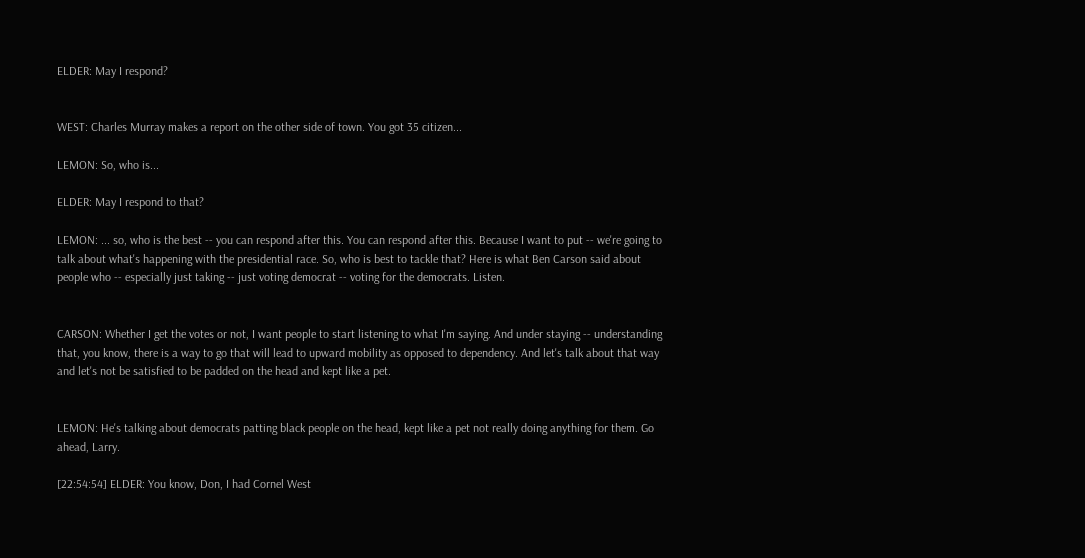ELDER: May I respond?


WEST: Charles Murray makes a report on the other side of town. You got 35 citizen...

LEMON: So, who is...

ELDER: May I respond to that?

LEMON: ... so, who is the best -- you can respond after this. You can respond after this. Because I want to put -- we're going to talk about what's happening with the presidential race. So, who is best to tackle that? Here is what Ben Carson said about people who -- especially just taking -- just voting democrat -- voting for the democrats. Listen.


CARSON: Whether I get the votes or not, I want people to start listening to what I'm saying. And under staying -- understanding that, you know, there is a way to go that will lead to upward mobility as opposed to dependency. And let's talk about that way and let's not be satisfied to be padded on the head and kept like a pet.


LEMON: He's talking about democrats patting black people on the head, kept like a pet not really doing anything for them. Go ahead, Larry.

[22:54:54] ELDER: You know, Don, I had Cornel West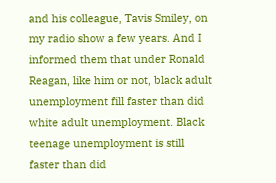and his colleague, Tavis Smiley, on my radio show a few years. And I informed them that under Ronald Reagan, like him or not, black adult unemployment fill faster than did white adult unemployment. Black teenage unemployment is still faster than did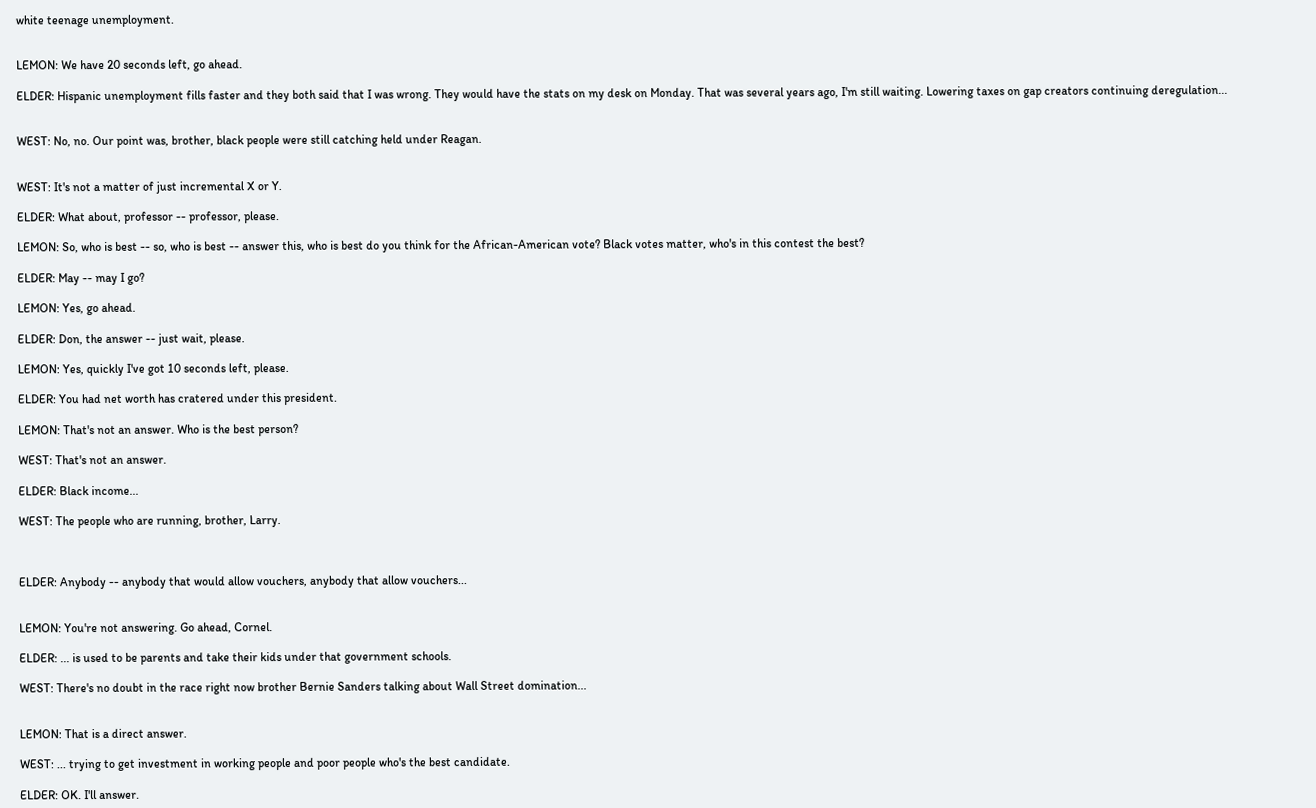white teenage unemployment.


LEMON: We have 20 seconds left, go ahead.

ELDER: Hispanic unemployment fills faster and they both said that I was wrong. They would have the stats on my desk on Monday. That was several years ago, I'm still waiting. Lowering taxes on gap creators continuing deregulation...


WEST: No, no. Our point was, brother, black people were still catching held under Reagan.


WEST: It's not a matter of just incremental X or Y.

ELDER: What about, professor -- professor, please.

LEMON: So, who is best -- so, who is best -- answer this, who is best do you think for the African-American vote? Black votes matter, who's in this contest the best?

ELDER: May -- may I go?

LEMON: Yes, go ahead.

ELDER: Don, the answer -- just wait, please.

LEMON: Yes, quickly I've got 10 seconds left, please.

ELDER: You had net worth has cratered under this president.

LEMON: That's not an answer. Who is the best person?

WEST: That's not an answer.

ELDER: Black income...

WEST: The people who are running, brother, Larry.



ELDER: Anybody -- anybody that would allow vouchers, anybody that allow vouchers...


LEMON: You're not answering. Go ahead, Cornel.

ELDER: ... is used to be parents and take their kids under that government schools.

WEST: There's no doubt in the race right now brother Bernie Sanders talking about Wall Street domination...


LEMON: That is a direct answer.

WEST: ... trying to get investment in working people and poor people who's the best candidate.

ELDER: OK. I'll answer.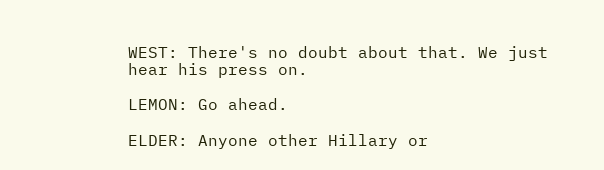WEST: There's no doubt about that. We just hear his press on.

LEMON: Go ahead.

ELDER: Anyone other Hillary or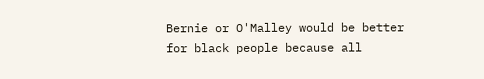Bernie or O'Malley would be better for black people because all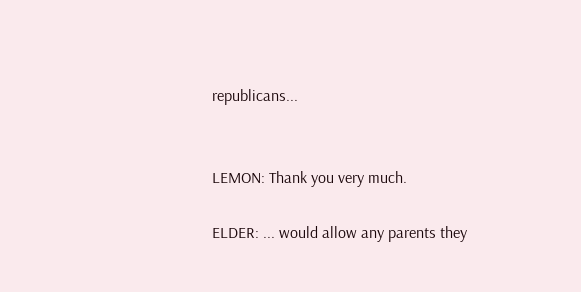republicans...


LEMON: Thank you very much.

ELDER: ... would allow any parents they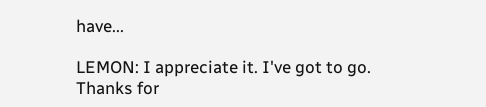have...

LEMON: I appreciate it. I've got to go. Thanks for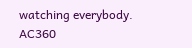watching everybody. AC360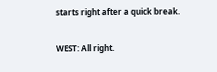starts right after a quick break.

WEST: All right.